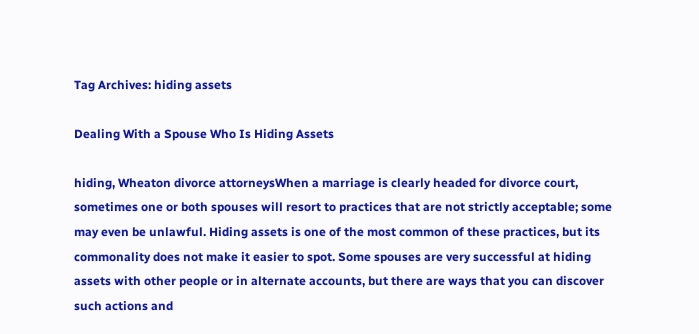Tag Archives: hiding assets

Dealing With a Spouse Who Is Hiding Assets

hiding, Wheaton divorce attorneysWhen a marriage is clearly headed for divorce court, sometimes one or both spouses will resort to practices that are not strictly acceptable; some may even be unlawful. Hiding assets is one of the most common of these practices, but its commonality does not make it easier to spot. Some spouses are very successful at hiding assets with other people or in alternate accounts, but there are ways that you can discover such actions and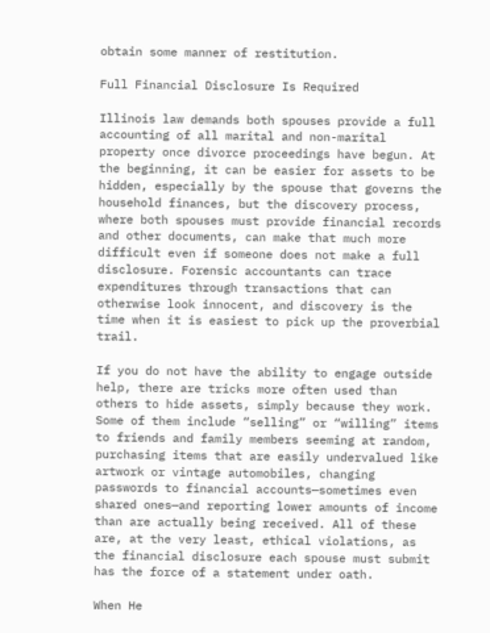obtain some manner of restitution.

Full Financial Disclosure Is Required

Illinois law demands both spouses provide a full accounting of all marital and non-marital property once divorce proceedings have begun. At the beginning, it can be easier for assets to be hidden, especially by the spouse that governs the household finances, but the discovery process, where both spouses must provide financial records and other documents, can make that much more difficult even if someone does not make a full disclosure. Forensic accountants can trace expenditures through transactions that can otherwise look innocent, and discovery is the time when it is easiest to pick up the proverbial trail.

If you do not have the ability to engage outside help, there are tricks more often used than others to hide assets, simply because they work. Some of them include “selling” or “willing” items to friends and family members seeming at random, purchasing items that are easily undervalued like artwork or vintage automobiles, changing passwords to financial accounts—sometimes even shared ones—and reporting lower amounts of income than are actually being received. All of these are, at the very least, ethical violations, as the financial disclosure each spouse must submit has the force of a statement under oath.

When He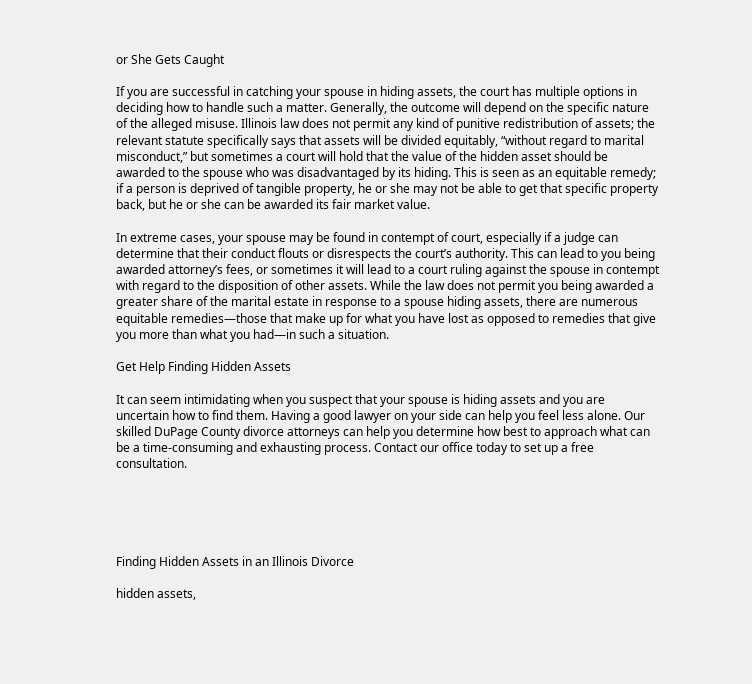or She Gets Caught

If you are successful in catching your spouse in hiding assets, the court has multiple options in deciding how to handle such a matter. Generally, the outcome will depend on the specific nature of the alleged misuse. Illinois law does not permit any kind of punitive redistribution of assets; the relevant statute specifically says that assets will be divided equitably, “without regard to marital misconduct,” but sometimes a court will hold that the value of the hidden asset should be awarded to the spouse who was disadvantaged by its hiding. This is seen as an equitable remedy; if a person is deprived of tangible property, he or she may not be able to get that specific property back, but he or she can be awarded its fair market value.

In extreme cases, your spouse may be found in contempt of court, especially if a judge can determine that their conduct flouts or disrespects the court’s authority. This can lead to you being awarded attorney’s fees, or sometimes it will lead to a court ruling against the spouse in contempt with regard to the disposition of other assets. While the law does not permit you being awarded a greater share of the marital estate in response to a spouse hiding assets, there are numerous equitable remedies—those that make up for what you have lost as opposed to remedies that give you more than what you had—in such a situation.

Get Help Finding Hidden Assets

It can seem intimidating when you suspect that your spouse is hiding assets and you are uncertain how to find them. Having a good lawyer on your side can help you feel less alone. Our skilled DuPage County divorce attorneys can help you determine how best to approach what can be a time-consuming and exhausting process. Contact our office today to set up a free consultation.





Finding Hidden Assets in an Illinois Divorce

hidden assets,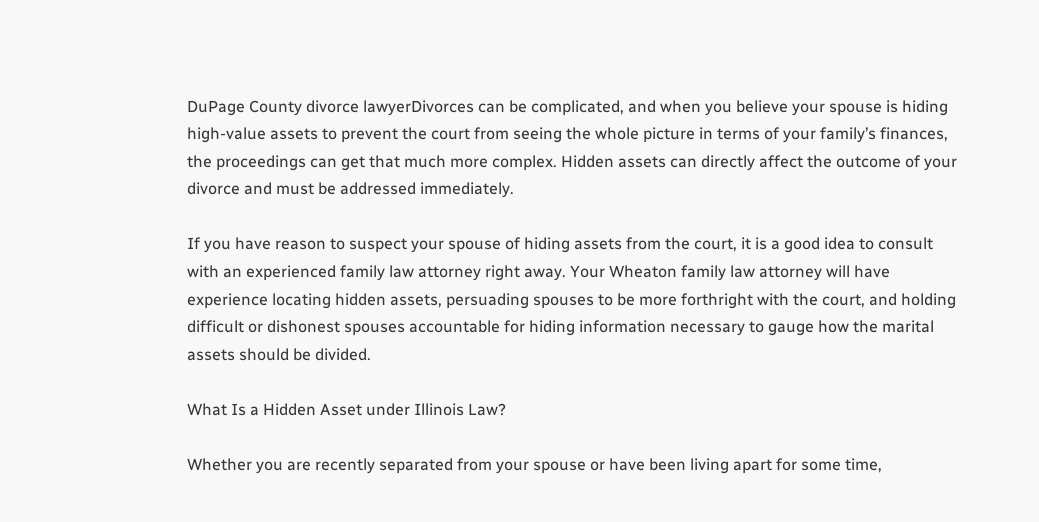DuPage County divorce lawyerDivorces can be complicated, and when you believe your spouse is hiding high-value assets to prevent the court from seeing the whole picture in terms of your family’s finances, the proceedings can get that much more complex. Hidden assets can directly affect the outcome of your divorce and must be addressed immediately.

If you have reason to suspect your spouse of hiding assets from the court, it is a good idea to consult with an experienced family law attorney right away. Your Wheaton family law attorney will have experience locating hidden assets, persuading spouses to be more forthright with the court, and holding difficult or dishonest spouses accountable for hiding information necessary to gauge how the marital assets should be divided.

What Is a Hidden Asset under Illinois Law?

Whether you are recently separated from your spouse or have been living apart for some time,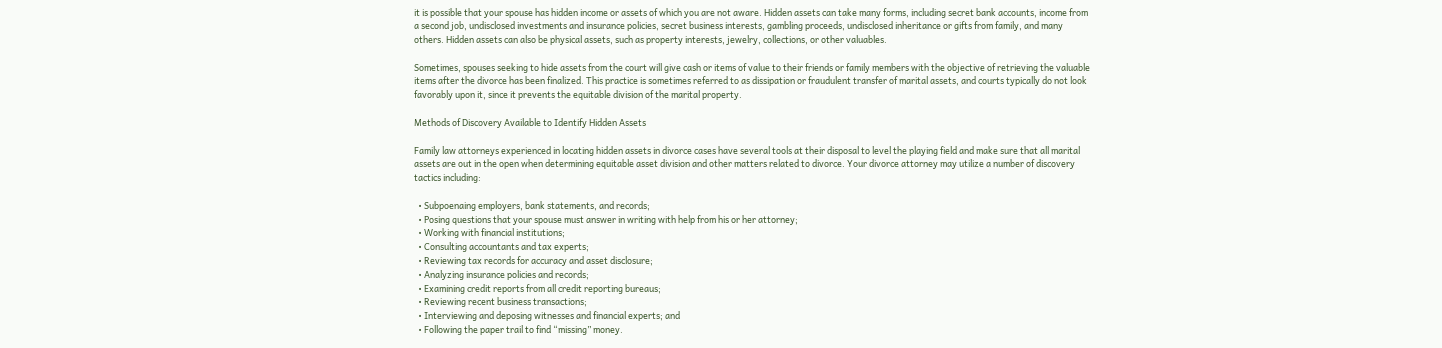it is possible that your spouse has hidden income or assets of which you are not aware. Hidden assets can take many forms, including secret bank accounts, income from a second job, undisclosed investments and insurance policies, secret business interests, gambling proceeds, undisclosed inheritance or gifts from family, and many others. Hidden assets can also be physical assets, such as property interests, jewelry, collections, or other valuables.

Sometimes, spouses seeking to hide assets from the court will give cash or items of value to their friends or family members with the objective of retrieving the valuable items after the divorce has been finalized. This practice is sometimes referred to as dissipation or fraudulent transfer of marital assets, and courts typically do not look favorably upon it, since it prevents the equitable division of the marital property.

Methods of Discovery Available to Identify Hidden Assets

Family law attorneys experienced in locating hidden assets in divorce cases have several tools at their disposal to level the playing field and make sure that all marital assets are out in the open when determining equitable asset division and other matters related to divorce. Your divorce attorney may utilize a number of discovery tactics including:

  • Subpoenaing employers, bank statements, and records;
  • Posing questions that your spouse must answer in writing with help from his or her attorney;
  • Working with financial institutions;
  • Consulting accountants and tax experts;
  • Reviewing tax records for accuracy and asset disclosure;
  • Analyzing insurance policies and records;
  • Examining credit reports from all credit reporting bureaus;
  • Reviewing recent business transactions;
  • Interviewing and deposing witnesses and financial experts; and
  • Following the paper trail to find “missing” money.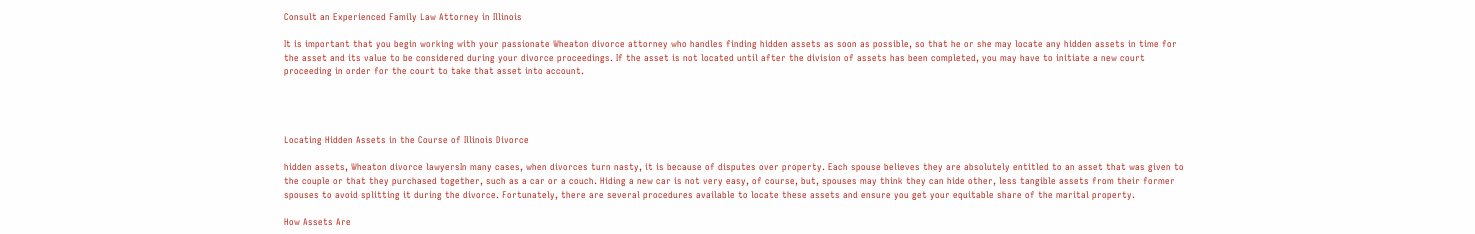Consult an Experienced Family Law Attorney in Illinois

It is important that you begin working with your passionate Wheaton divorce attorney who handles finding hidden assets as soon as possible, so that he or she may locate any hidden assets in time for the asset and its value to be considered during your divorce proceedings. If the asset is not located until after the division of assets has been completed, you may have to initiate a new court proceeding in order for the court to take that asset into account.




Locating Hidden Assets in the Course of Illinois Divorce

hidden assets, Wheaton divorce lawyersIn many cases, when divorces turn nasty, it is because of disputes over property. Each spouse believes they are absolutely entitled to an asset that was given to the couple or that they purchased together, such as a car or a couch. Hiding a new car is not very easy, of course, but, spouses may think they can hide other, less tangible assets from their former spouses to avoid splitting it during the divorce. Fortunately, there are several procedures available to locate these assets and ensure you get your equitable share of the marital property.

How Assets Are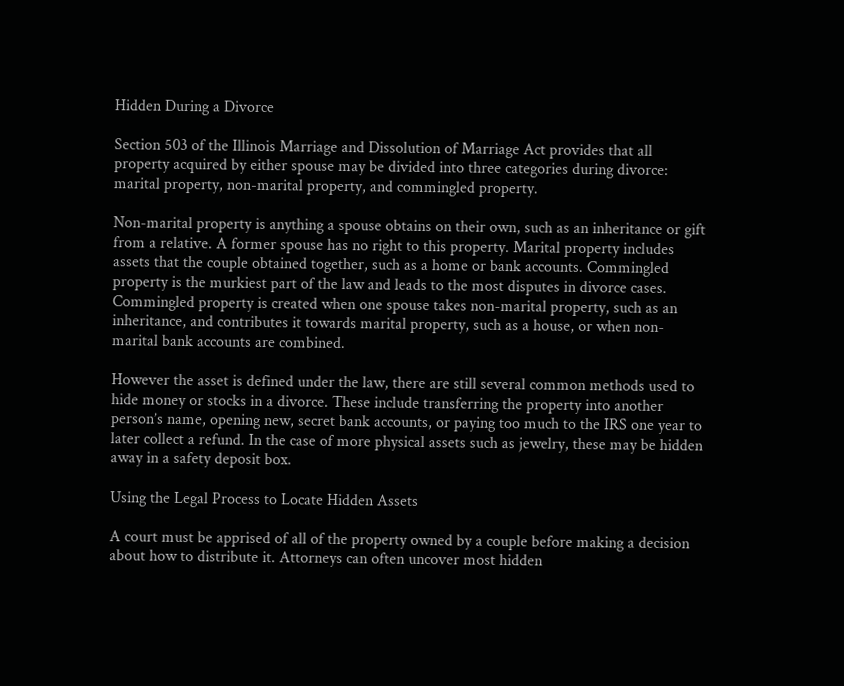Hidden During a Divorce

Section 503 of the Illinois Marriage and Dissolution of Marriage Act provides that all property acquired by either spouse may be divided into three categories during divorce: marital property, non-marital property, and commingled property.

Non-marital property is anything a spouse obtains on their own, such as an inheritance or gift from a relative. A former spouse has no right to this property. Marital property includes assets that the couple obtained together, such as a home or bank accounts. Commingled property is the murkiest part of the law and leads to the most disputes in divorce cases. Commingled property is created when one spouse takes non-marital property, such as an inheritance, and contributes it towards marital property, such as a house, or when non-marital bank accounts are combined.

However the asset is defined under the law, there are still several common methods used to hide money or stocks in a divorce. These include transferring the property into another person’s name, opening new, secret bank accounts, or paying too much to the IRS one year to later collect a refund. In the case of more physical assets such as jewelry, these may be hidden away in a safety deposit box.

Using the Legal Process to Locate Hidden Assets

A court must be apprised of all of the property owned by a couple before making a decision about how to distribute it. Attorneys can often uncover most hidden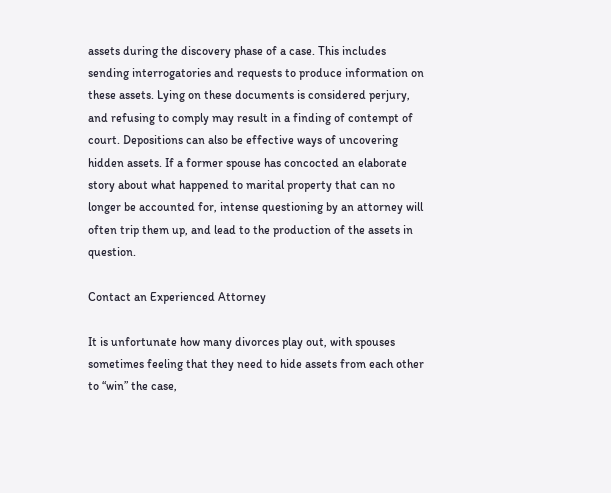assets during the discovery phase of a case. This includes sending interrogatories and requests to produce information on these assets. Lying on these documents is considered perjury, and refusing to comply may result in a finding of contempt of court. Depositions can also be effective ways of uncovering hidden assets. If a former spouse has concocted an elaborate story about what happened to marital property that can no longer be accounted for, intense questioning by an attorney will often trip them up, and lead to the production of the assets in question.

Contact an Experienced Attorney

It is unfortunate how many divorces play out, with spouses sometimes feeling that they need to hide assets from each other to “win” the case,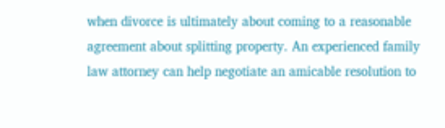when divorce is ultimately about coming to a reasonable agreement about splitting property. An experienced family law attorney can help negotiate an amicable resolution to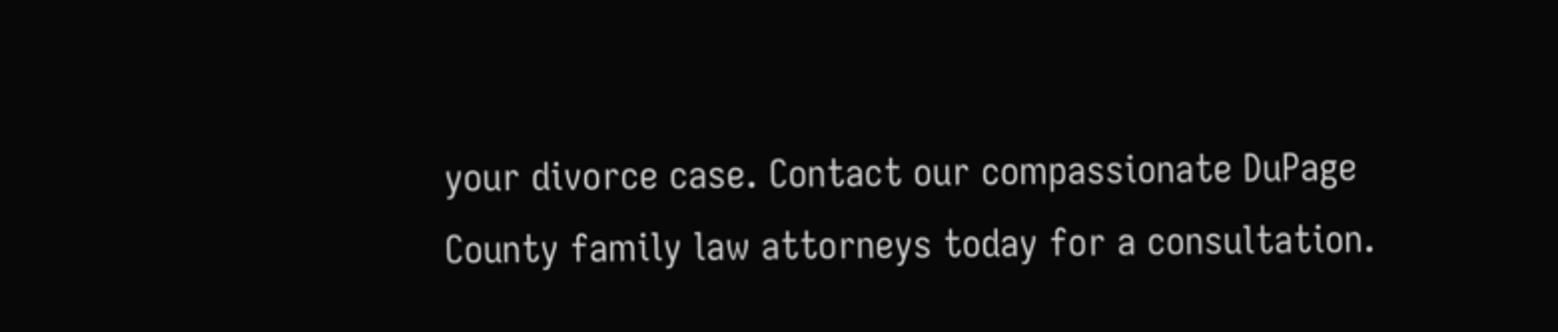your divorce case. Contact our compassionate DuPage County family law attorneys today for a consultation.